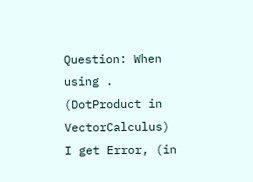Question: When using . (DotProduct in VectorCalculus) I get Error, (in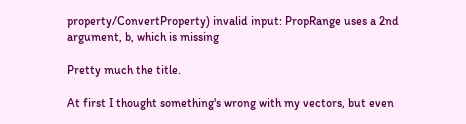property/ConvertProperty) invalid input: PropRange uses a 2nd argument, b, which is missing

Pretty much the title.

At first I thought something's wrong with my vectors, but even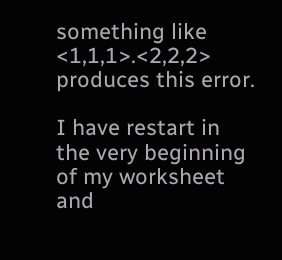something like <1,1,1>.<2,2,2> produces this error.

I have restart in the very beginning of my worksheet and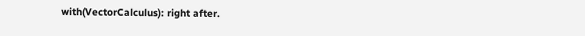with(VectorCalculus): right after.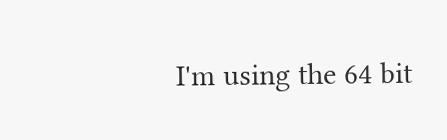I'm using the 64 bit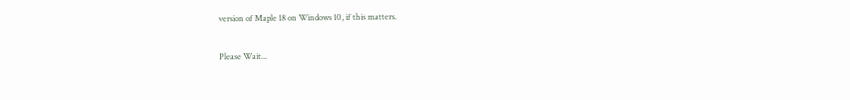version of Maple 18 on Windows 10, if this matters.

Please Wait...